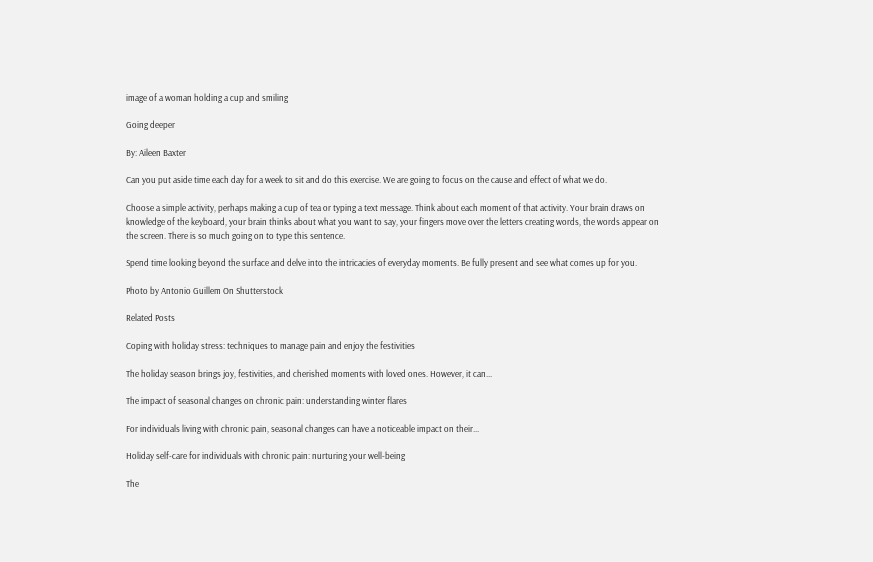image of a woman holding a cup and smiling

Going deeper

By: Aileen Baxter

Can you put aside time each day for a week to sit and do this exercise. We are going to focus on the cause and effect of what we do.

Choose a simple activity, perhaps making a cup of tea or typing a text message. Think about each moment of that activity. Your brain draws on knowledge of the keyboard, your brain thinks about what you want to say, your fingers move over the letters creating words, the words appear on the screen. There is so much going on to type this sentence.

Spend time looking beyond the surface and delve into the intricacies of everyday moments. Be fully present and see what comes up for you.

Photo by Antonio Guillem On Shutterstock

Related Posts

Coping with holiday stress: techniques to manage pain and enjoy the festivities

The holiday season brings joy, festivities, and cherished moments with loved ones. However, it can...

The impact of seasonal changes on chronic pain: understanding winter flares

For individuals living with chronic pain, seasonal changes can have a noticeable impact on their...

Holiday self-care for individuals with chronic pain: nurturing your well-being

The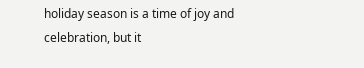holiday season is a time of joy and celebration, but it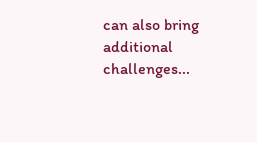can also bring additional challenges...